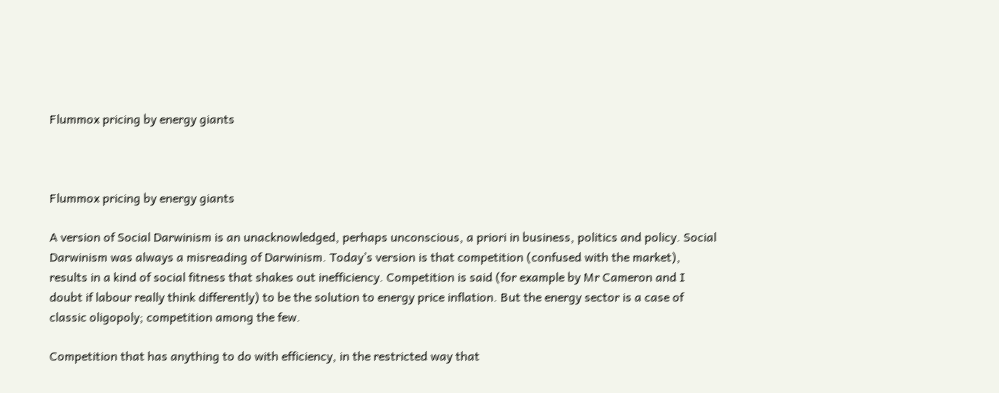Flummox pricing by energy giants



Flummox pricing by energy giants

A version of Social Darwinism is an unacknowledged, perhaps unconscious, a priori in business, politics and policy. Social Darwinism was always a misreading of Darwinism. Today’s version is that competition (confused with the market), results in a kind of social fitness that shakes out inefficiency. Competition is said (for example by Mr Cameron and I doubt if labour really think differently) to be the solution to energy price inflation. But the energy sector is a case of classic oligopoly; competition among the few.

Competition that has anything to do with efficiency, in the restricted way that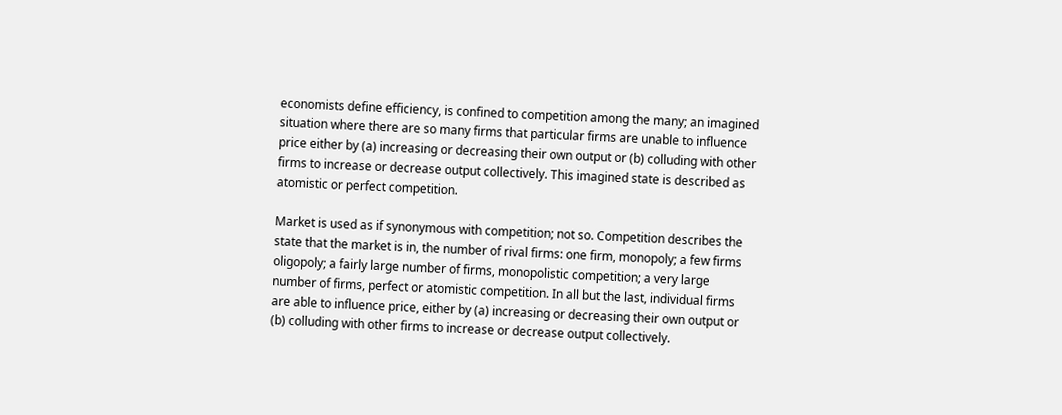economists define efficiency, is confined to competition among the many; an imagined situation where there are so many firms that particular firms are unable to influence price either by (a) increasing or decreasing their own output or (b) colluding with other firms to increase or decrease output collectively. This imagined state is described as atomistic or perfect competition.

Market is used as if synonymous with competition; not so. Competition describes the state that the market is in, the number of rival firms: one firm, monopoly; a few firms oligopoly; a fairly large number of firms, monopolistic competition; a very large number of firms, perfect or atomistic competition. In all but the last, individual firms are able to influence price, either by (a) increasing or decreasing their own output or (b) colluding with other firms to increase or decrease output collectively.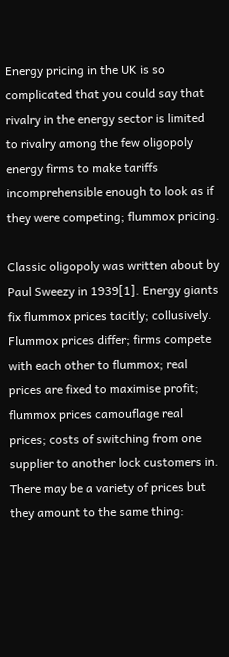Energy pricing in the UK is so complicated that you could say that rivalry in the energy sector is limited to rivalry among the few oligopoly energy firms to make tariffs incomprehensible enough to look as if they were competing; flummox pricing.

Classic oligopoly was written about by Paul Sweezy in 1939[1]. Energy giants fix flummox prices tacitly; collusively. Flummox prices differ; firms compete with each other to flummox; real prices are fixed to maximise profit; flummox prices camouflage real prices; costs of switching from one supplier to another lock customers in. There may be a variety of prices but they amount to the same thing: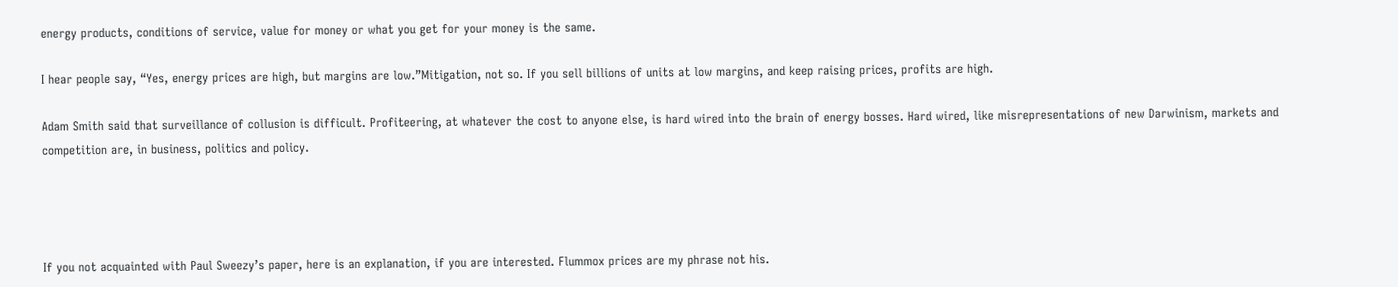energy products, conditions of service, value for money or what you get for your money is the same.

I hear people say, “Yes, energy prices are high, but margins are low.”Mitigation, not so. If you sell billions of units at low margins, and keep raising prices, profits are high.

Adam Smith said that surveillance of collusion is difficult. Profiteering, at whatever the cost to anyone else, is hard wired into the brain of energy bosses. Hard wired, like misrepresentations of new Darwinism, markets and competition are, in business, politics and policy.




If you not acquainted with Paul Sweezy’s paper, here is an explanation, if you are interested. Flummox prices are my phrase not his.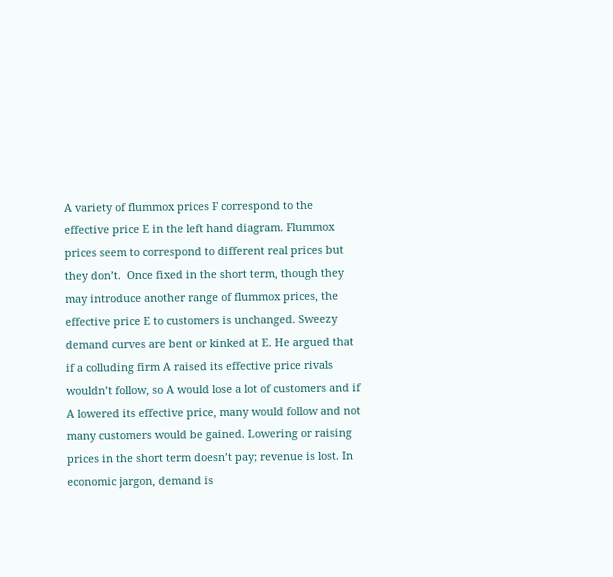A variety of flummox prices F correspond to the effective price E in the left hand diagram. Flummox prices seem to correspond to different real prices but they don’t.  Once fixed in the short term, though they may introduce another range of flummox prices, the effective price E to customers is unchanged. Sweezy demand curves are bent or kinked at E. He argued that if a colluding firm A raised its effective price rivals wouldn’t follow, so A would lose a lot of customers and if A lowered its effective price, many would follow and not many customers would be gained. Lowering or raising prices in the short term doesn’t pay; revenue is lost. In economic jargon, demand is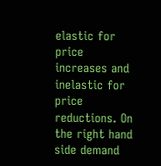elastic for price increases and inelastic for price reductions. On the right hand side demand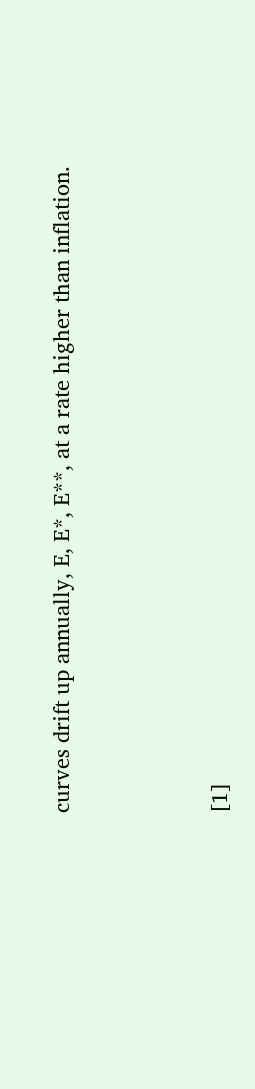curves drift up annually, E, E*, E**, at a rate higher than inflation.





[1]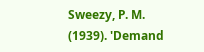Sweezy, P. M. (1939). 'Demand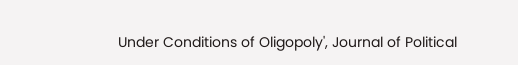Under Conditions of Oligopoly', Journal of Political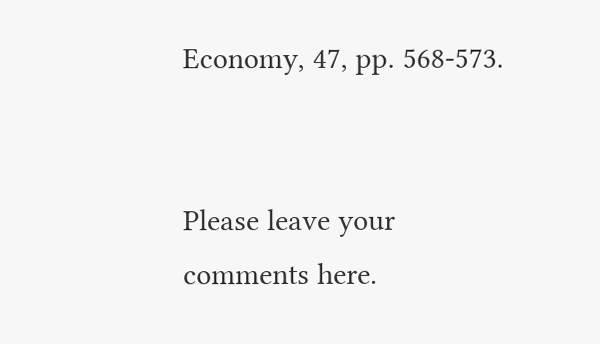Economy, 47, pp. 568-573.


Please leave your comments here.